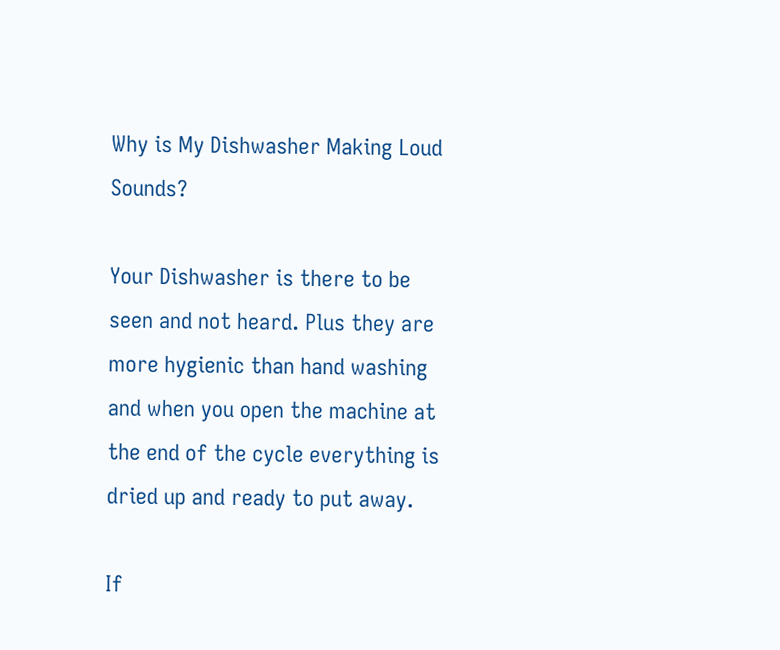Why is My Dishwasher Making Loud Sounds?

Your Dishwasher is there to be seen and not heard. Plus they are more hygienic than hand washing and when you open the machine at the end of the cycle everything is dried up and ready to put away.

If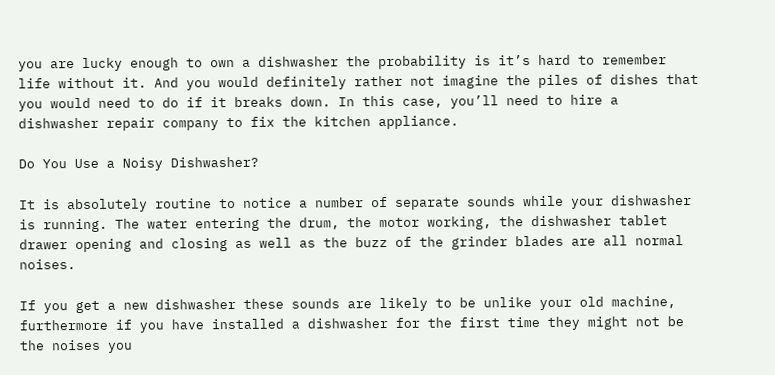you are lucky enough to own a dishwasher the probability is it’s hard to remember life without it. And you would definitely rather not imagine the piles of dishes that you would need to do if it breaks down. In this case, you’ll need to hire a dishwasher repair company to fix the kitchen appliance.

Do You Use a Noisy Dishwasher?

It is absolutely routine to notice a number of separate sounds while your dishwasher is running. The water entering the drum, the motor working, the dishwasher tablet drawer opening and closing as well as the buzz of the grinder blades are all normal noises.

If you get a new dishwasher these sounds are likely to be unlike your old machine, furthermore if you have installed a dishwasher for the first time they might not be the noises you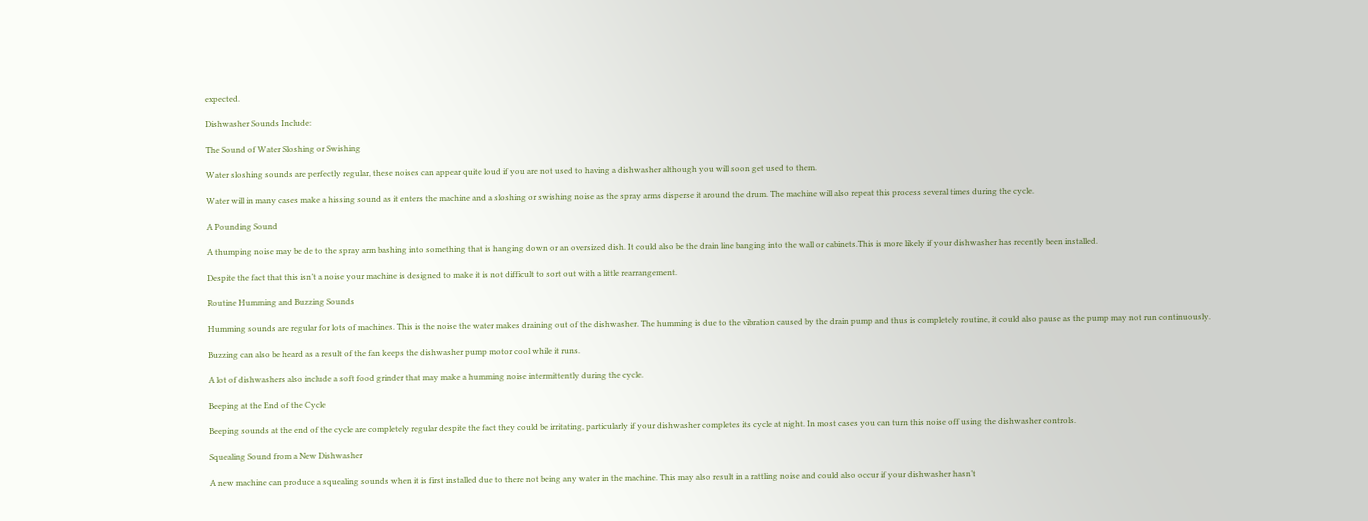expected.

Dishwasher Sounds Include:

The Sound of Water Sloshing or Swishing

Water sloshing sounds are perfectly regular, these noises can appear quite loud if you are not used to having a dishwasher although you will soon get used to them.

Water will in many cases make a hissing sound as it enters the machine and a sloshing or swishing noise as the spray arms disperse it around the drum. The machine will also repeat this process several times during the cycle.

A Pounding Sound

A thumping noise may be de to the spray arm bashing into something that is hanging down or an oversized dish. It could also be the drain line banging into the wall or cabinets.This is more likely if your dishwasher has recently been installed.

Despite the fact that this isn’t a noise your machine is designed to make it is not difficult to sort out with a little rearrangement.

Routine Humming and Buzzing Sounds

Humming sounds are regular for lots of machines. This is the noise the water makes draining out of the dishwasher. The humming is due to the vibration caused by the drain pump and thus is completely routine, it could also pause as the pump may not run continuously.

Buzzing can also be heard as a result of the fan keeps the dishwasher pump motor cool while it runs.

A lot of dishwashers also include a soft food grinder that may make a humming noise intermittently during the cycle.

Beeping at the End of the Cycle

Beeping sounds at the end of the cycle are completely regular despite the fact they could be irritating, particularly if your dishwasher completes its cycle at night. In most cases you can turn this noise off using the dishwasher controls.

Squealing Sound from a New Dishwasher

A new machine can produce a squealing sounds when it is first installed due to there not being any water in the machine. This may also result in a rattling noise and could also occur if your dishwasher hasn’t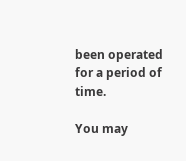been operated for a period of time.

You may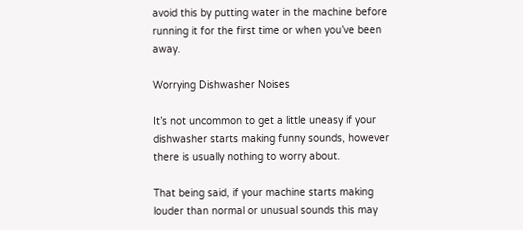avoid this by putting water in the machine before running it for the first time or when you’ve been away.

Worrying Dishwasher Noises

It’s not uncommon to get a little uneasy if your dishwasher starts making funny sounds, however there is usually nothing to worry about.

That being said, if your machine starts making louder than normal or unusual sounds this may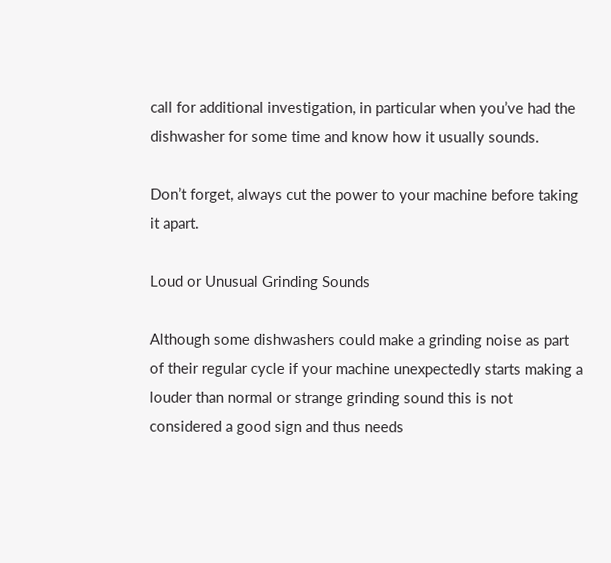call for additional investigation, in particular when you’ve had the dishwasher for some time and know how it usually sounds.

Don’t forget, always cut the power to your machine before taking it apart.

Loud or Unusual Grinding Sounds

Although some dishwashers could make a grinding noise as part of their regular cycle if your machine unexpectedly starts making a louder than normal or strange grinding sound this is not considered a good sign and thus needs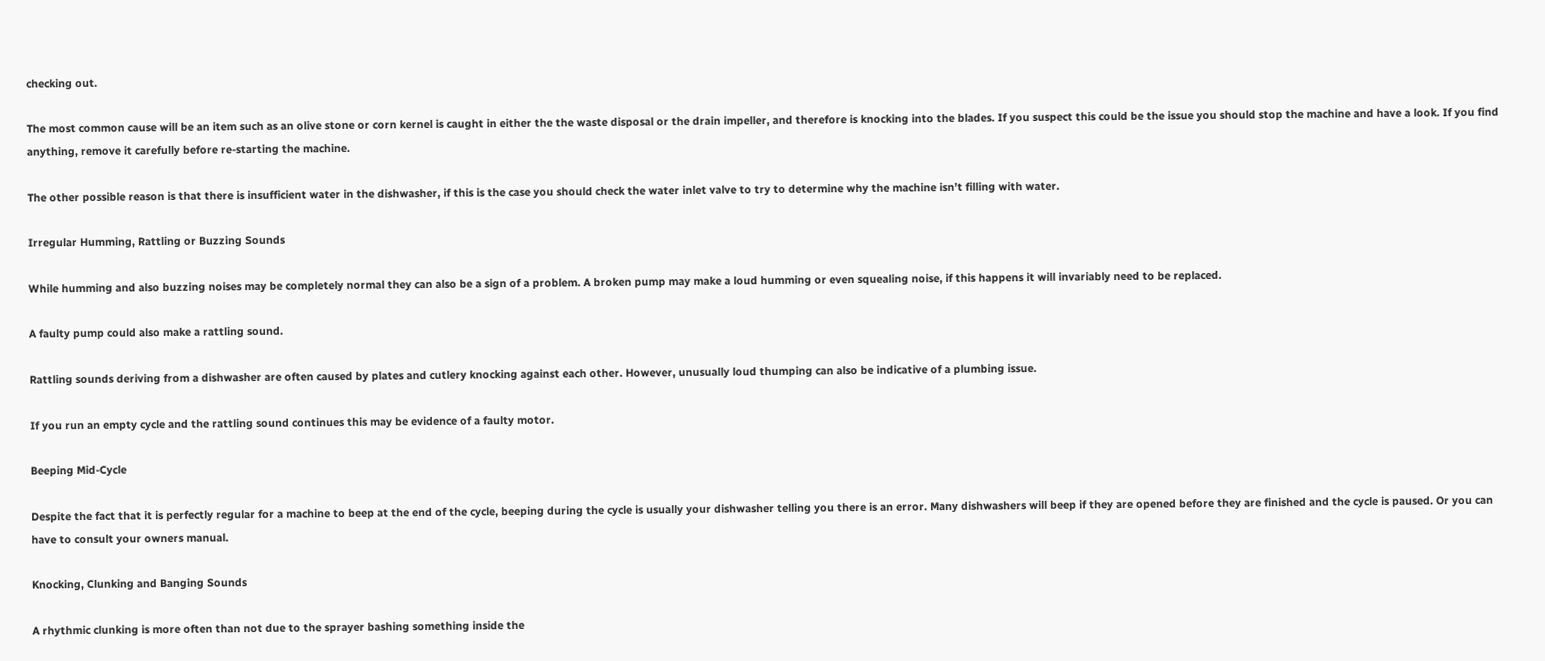checking out.

The most common cause will be an item such as an olive stone or corn kernel is caught in either the the waste disposal or the drain impeller, and therefore is knocking into the blades. If you suspect this could be the issue you should stop the machine and have a look. If you find anything, remove it carefully before re-starting the machine.

The other possible reason is that there is insufficient water in the dishwasher, if this is the case you should check the water inlet valve to try to determine why the machine isn’t filling with water.

Irregular Humming, Rattling or Buzzing Sounds

While humming and also buzzing noises may be completely normal they can also be a sign of a problem. A broken pump may make a loud humming or even squealing noise, if this happens it will invariably need to be replaced.

A faulty pump could also make a rattling sound.

Rattling sounds deriving from a dishwasher are often caused by plates and cutlery knocking against each other. However, unusually loud thumping can also be indicative of a plumbing issue.

If you run an empty cycle and the rattling sound continues this may be evidence of a faulty motor.

Beeping Mid-Cycle

Despite the fact that it is perfectly regular for a machine to beep at the end of the cycle, beeping during the cycle is usually your dishwasher telling you there is an error. Many dishwashers will beep if they are opened before they are finished and the cycle is paused. Or you can have to consult your owners manual.

Knocking, Clunking and Banging Sounds

A rhythmic clunking is more often than not due to the sprayer bashing something inside the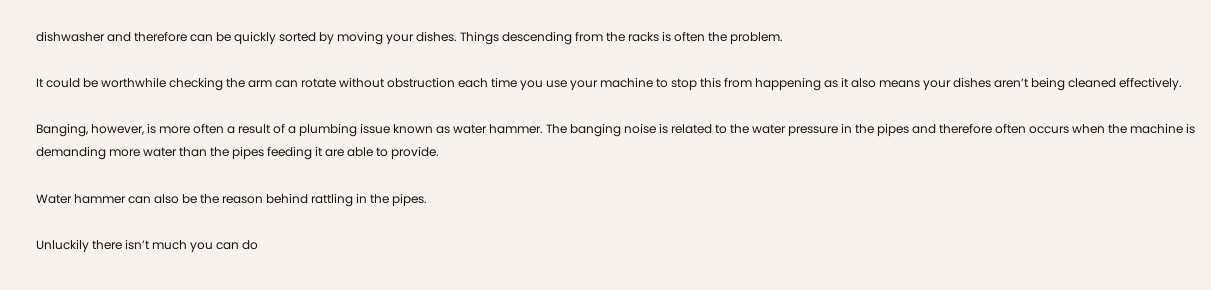dishwasher and therefore can be quickly sorted by moving your dishes. Things descending from the racks is often the problem.

It could be worthwhile checking the arm can rotate without obstruction each time you use your machine to stop this from happening as it also means your dishes aren’t being cleaned effectively.

Banging, however, is more often a result of a plumbing issue known as water hammer. The banging noise is related to the water pressure in the pipes and therefore often occurs when the machine is demanding more water than the pipes feeding it are able to provide.

Water hammer can also be the reason behind rattling in the pipes.

Unluckily there isn’t much you can do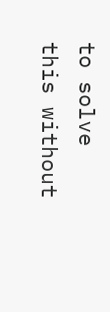to solve this without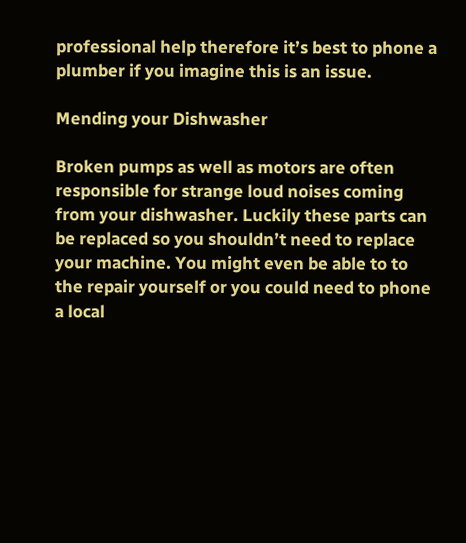professional help therefore it’s best to phone a plumber if you imagine this is an issue.

Mending your Dishwasher

Broken pumps as well as motors are often responsible for strange loud noises coming from your dishwasher. Luckily these parts can be replaced so you shouldn’t need to replace your machine. You might even be able to to the repair yourself or you could need to phone a local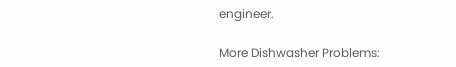engineer.

More Dishwasher Problems: